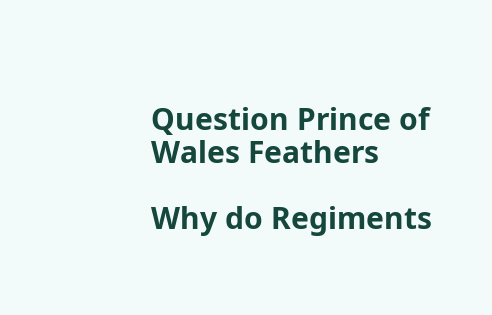Question Prince of Wales Feathers

Why do Regiments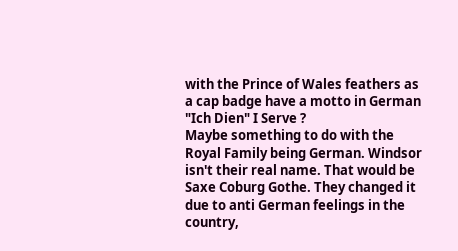with the Prince of Wales feathers as a cap badge have a motto in German "Ich Dien" I Serve ?
Maybe something to do with the Royal Family being German. Windsor isn't their real name. That would be Saxe Coburg Gothe. They changed it due to anti German feelings in the country,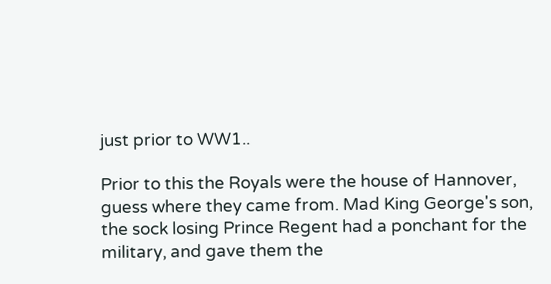just prior to WW1..

Prior to this the Royals were the house of Hannover, guess where they came from. Mad King George's son, the sock losing Prince Regent had a ponchant for the military, and gave them the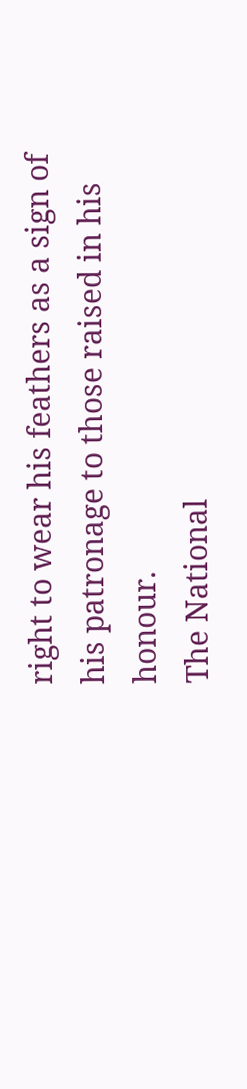right to wear his feathers as a sign of his patronage to those raised in his honour.
The National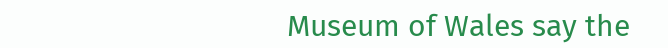Museum of Wales say the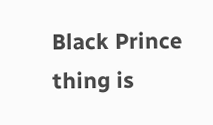Black Prince thing is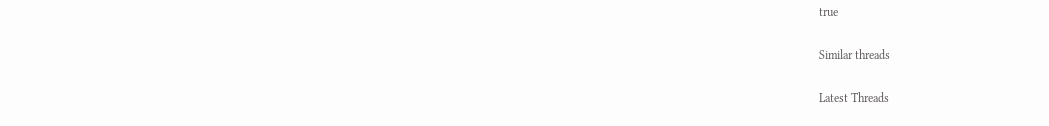true

Similar threads

Latest Threads